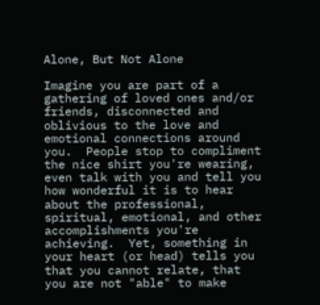Alone, But Not Alone

Imagine you are part of a gathering of loved ones and/or friends, disconnected and oblivious to the love and emotional connections around you.  People stop to compliment the nice shirt you're wearing, even talk with you and tell you how wonderful it is to hear about the professional, spiritual, emotional, and other accomplishments you're achieving.  Yet, something in your heart (or head) tells you that you cannot relate, that you are not "able" to make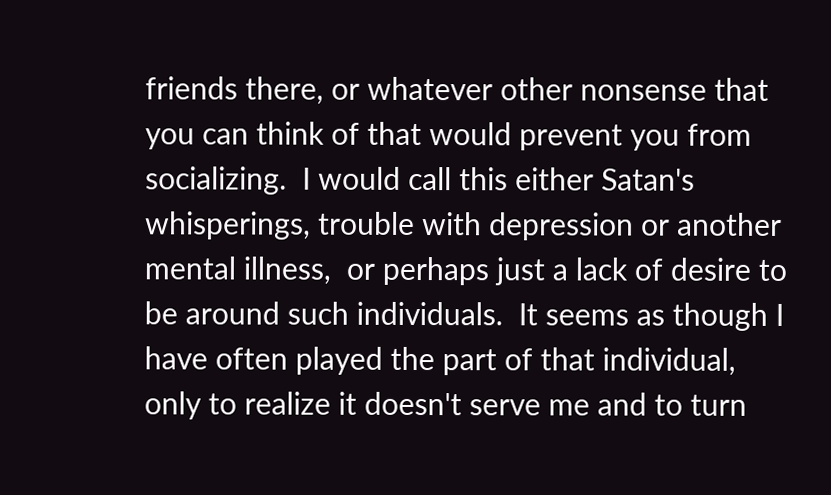friends there, or whatever other nonsense that you can think of that would prevent you from socializing.  I would call this either Satan's whisperings, trouble with depression or another mental illness,  or perhaps just a lack of desire to be around such individuals.  It seems as though I have often played the part of that individual, only to realize it doesn't serve me and to turn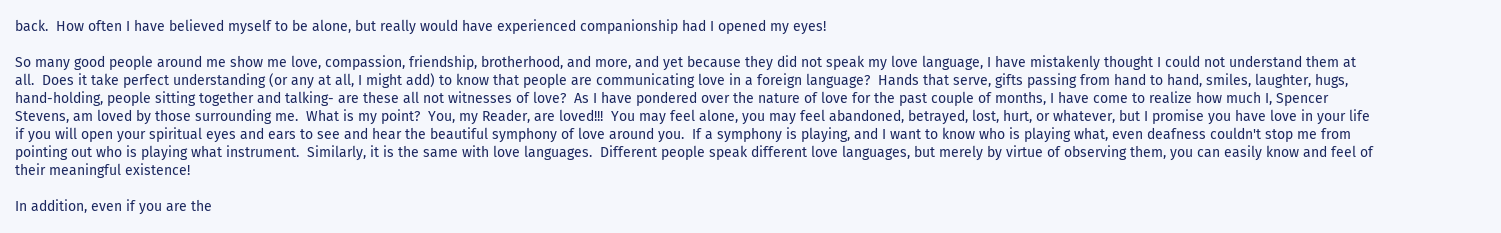back.  How often I have believed myself to be alone, but really would have experienced companionship had I opened my eyes!

So many good people around me show me love, compassion, friendship, brotherhood, and more, and yet because they did not speak my love language, I have mistakenly thought I could not understand them at all.  Does it take perfect understanding (or any at all, I might add) to know that people are communicating love in a foreign language?  Hands that serve, gifts passing from hand to hand, smiles, laughter, hugs, hand-holding, people sitting together and talking- are these all not witnesses of love?  As I have pondered over the nature of love for the past couple of months, I have come to realize how much I, Spencer Stevens, am loved by those surrounding me.  What is my point?  You, my Reader, are loved!!!  You may feel alone, you may feel abandoned, betrayed, lost, hurt, or whatever, but I promise you have love in your life if you will open your spiritual eyes and ears to see and hear the beautiful symphony of love around you.  If a symphony is playing, and I want to know who is playing what, even deafness couldn't stop me from pointing out who is playing what instrument.  Similarly, it is the same with love languages.  Different people speak different love languages, but merely by virtue of observing them, you can easily know and feel of their meaningful existence!

In addition, even if you are the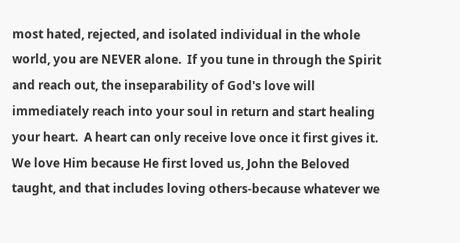most hated, rejected, and isolated individual in the whole world, you are NEVER alone.  If you tune in through the Spirit and reach out, the inseparability of God's love will immediately reach into your soul in return and start healing your heart.  A heart can only receive love once it first gives it.  We love Him because He first loved us, John the Beloved taught, and that includes loving others-because whatever we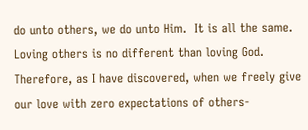do unto others, we do unto Him.  It is all the same.  Loving others is no different than loving God.  Therefore, as I have discovered, when we freely give our love with zero expectations of others-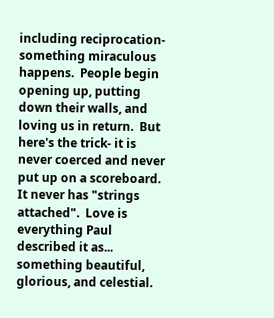including reciprocation-something miraculous happens.  People begin opening up, putting down their walls, and loving us in return.  But here's the trick- it is never coerced and never put up on a scoreboard.  It never has "strings attached".  Love is everything Paul described it as... something beautiful, glorious, and celestial.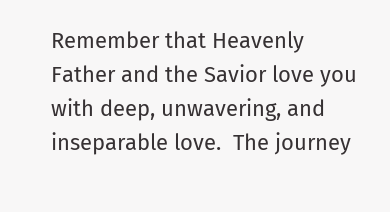Remember that Heavenly Father and the Savior love you with deep, unwavering, and inseparable love.  The journey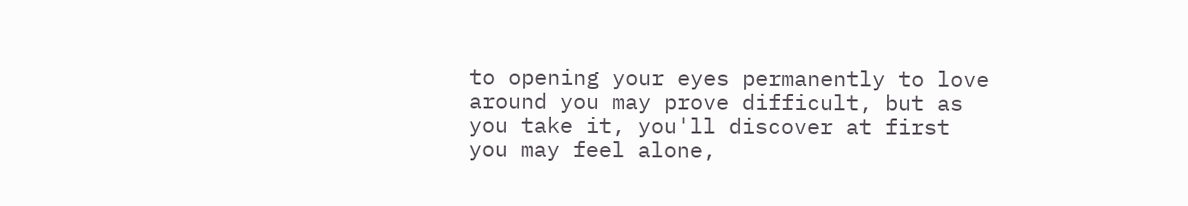to opening your eyes permanently to love around you may prove difficult, but as you take it, you'll discover at first you may feel alone,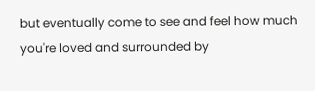but eventually come to see and feel how much you're loved and surrounded by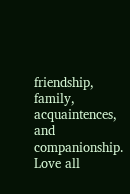friendship, family, acquaintences, and companionship.  Love all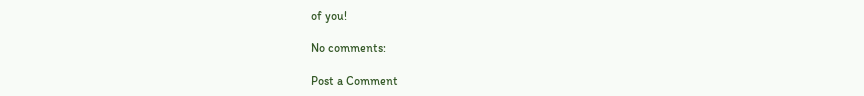of you!

No comments:

Post a Comment